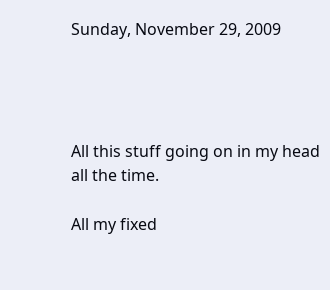Sunday, November 29, 2009




All this stuff going on in my head all the time.

All my fixed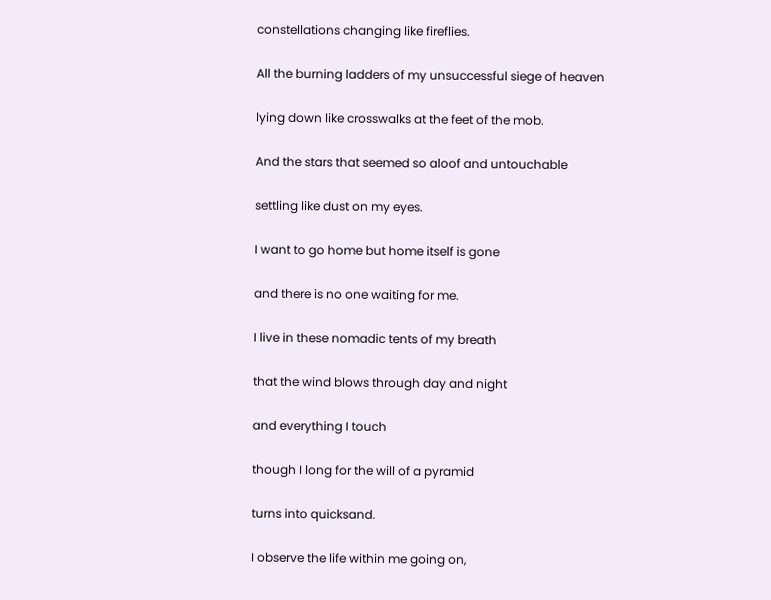constellations changing like fireflies.

All the burning ladders of my unsuccessful siege of heaven

lying down like crosswalks at the feet of the mob.

And the stars that seemed so aloof and untouchable

settling like dust on my eyes.

I want to go home but home itself is gone

and there is no one waiting for me.

I live in these nomadic tents of my breath

that the wind blows through day and night

and everything I touch

though I long for the will of a pyramid

turns into quicksand.

I observe the life within me going on,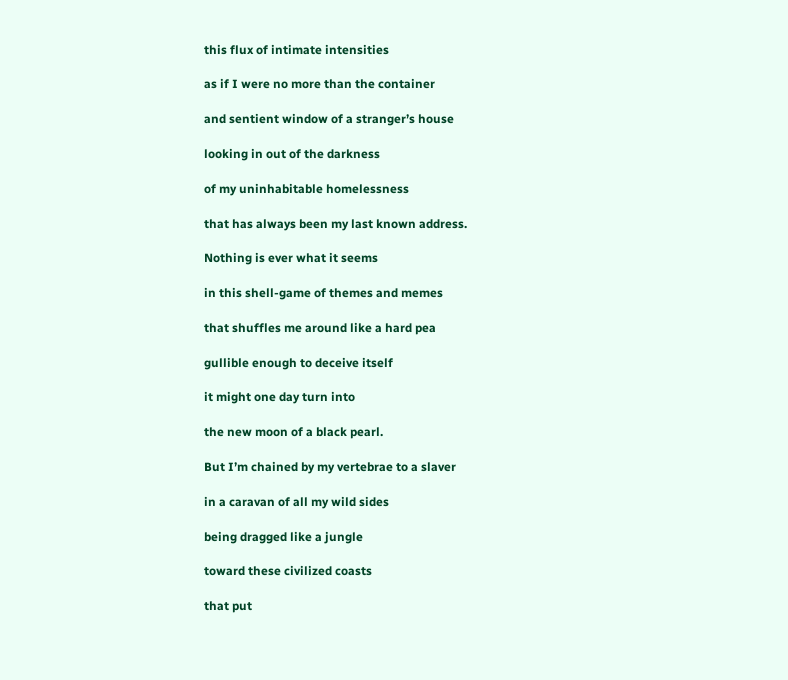this flux of intimate intensities

as if I were no more than the container

and sentient window of a stranger’s house

looking in out of the darkness

of my uninhabitable homelessness

that has always been my last known address.

Nothing is ever what it seems

in this shell-game of themes and memes

that shuffles me around like a hard pea

gullible enough to deceive itself

it might one day turn into

the new moon of a black pearl.

But I’m chained by my vertebrae to a slaver

in a caravan of all my wild sides

being dragged like a jungle

toward these civilized coasts

that put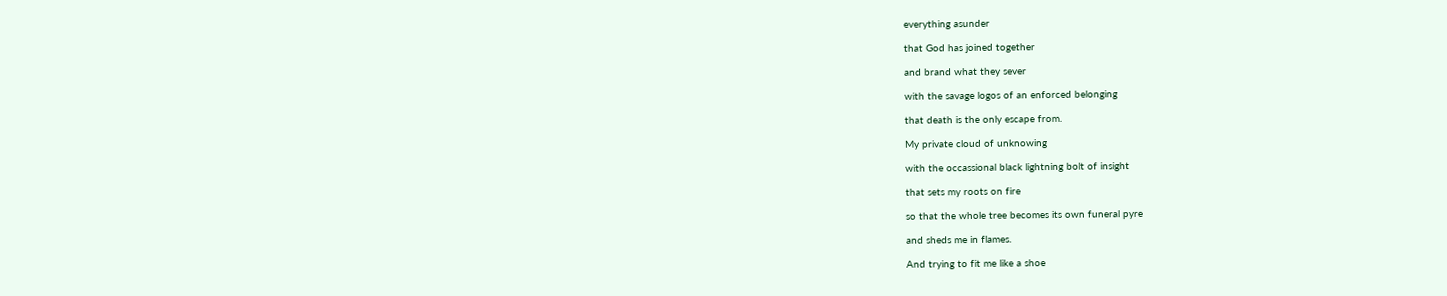everything asunder

that God has joined together

and brand what they sever

with the savage logos of an enforced belonging

that death is the only escape from.

My private cloud of unknowing

with the occassional black lightning bolt of insight

that sets my roots on fire

so that the whole tree becomes its own funeral pyre

and sheds me in flames.

And trying to fit me like a shoe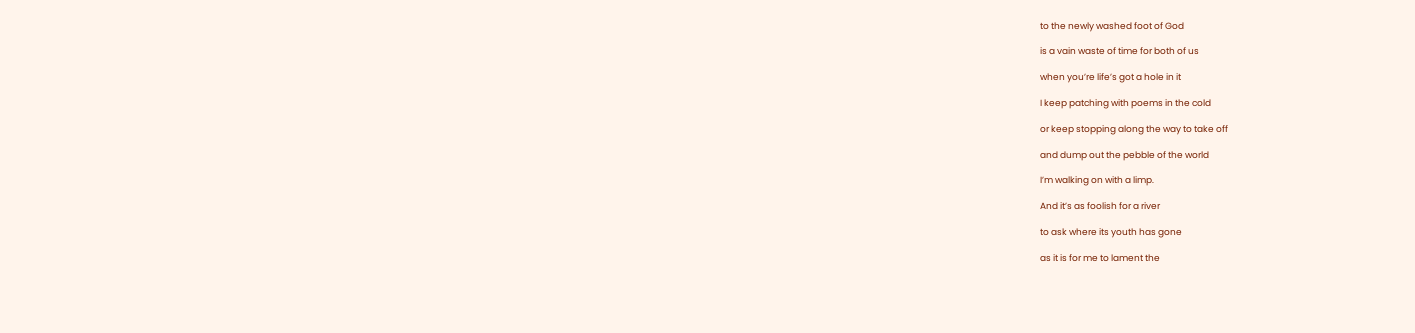to the newly washed foot of God

is a vain waste of time for both of us

when you’re life’s got a hole in it

I keep patching with poems in the cold

or keep stopping along the way to take off

and dump out the pebble of the world

I’m walking on with a limp.

And it’s as foolish for a river

to ask where its youth has gone

as it is for me to lament the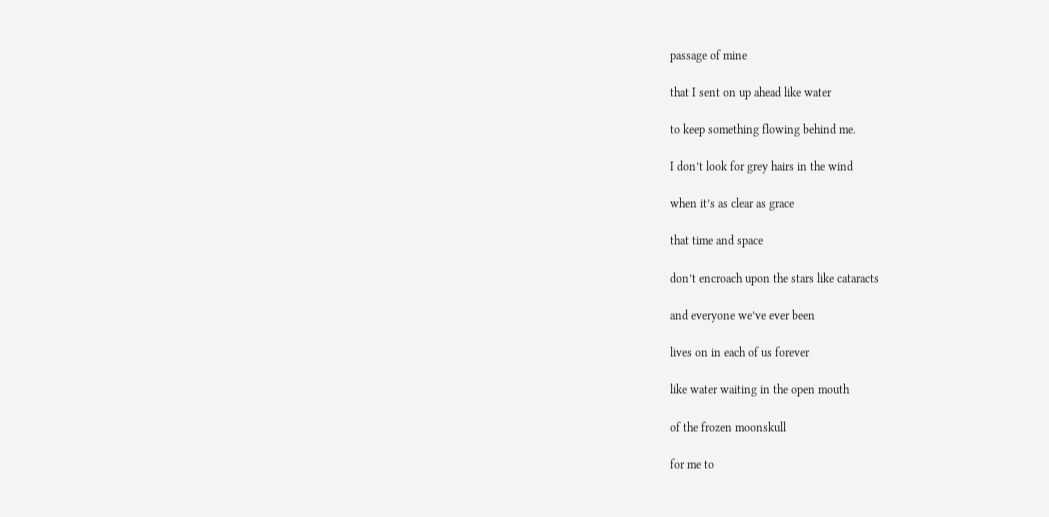passage of mine

that I sent on up ahead like water

to keep something flowing behind me.

I don’t look for grey hairs in the wind

when it’s as clear as grace

that time and space

don’t encroach upon the stars like cataracts

and everyone we’ve ever been

lives on in each of us forever

like water waiting in the open mouth

of the frozen moonskull

for me to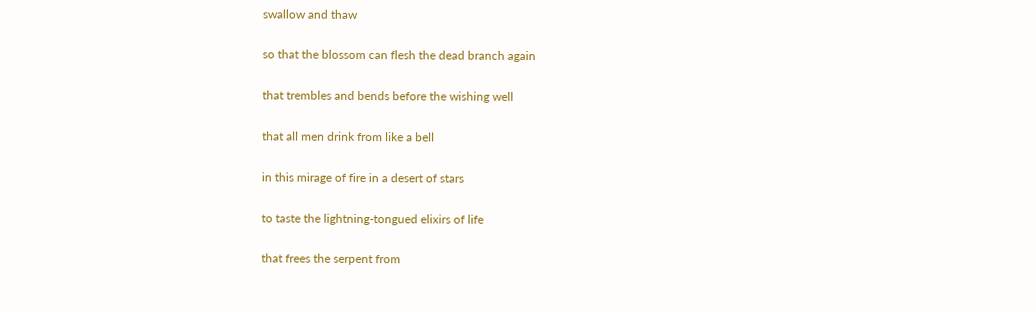swallow and thaw

so that the blossom can flesh the dead branch again

that trembles and bends before the wishing well

that all men drink from like a bell

in this mirage of fire in a desert of stars

to taste the lightning-tongued elixirs of life

that frees the serpent from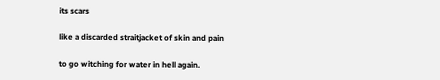its scars

like a discarded straitjacket of skin and pain

to go witching for water in hell again.